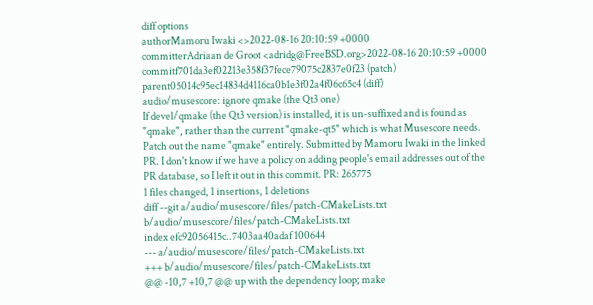diff options
authorMamoru Iwaki <>2022-08-16 20:10:59 +0000
committerAdriaan de Groot <adridg@FreeBSD.org>2022-08-16 20:10:59 +0000
commitf701da3ef02213e358f37fece79075c2837e0f23 (patch)
parent05014c95ec14834d4116ca0b1e3f02a4f06c65c4 (diff)
audio/musescore: ignore qmake (the Qt3 one)
If devel/qmake (the Qt3 version) is installed, it is un-suffixed and is found as "qmake", rather than the current "qmake-qt5" which is what Musescore needs. Patch out the name "qmake" entirely. Submitted by Mamoru Iwaki in the linked PR. I don't know if we have a policy on adding people's email addresses out of the PR database, so I left it out in this commit. PR: 265775
1 files changed, 1 insertions, 1 deletions
diff --git a/audio/musescore/files/patch-CMakeLists.txt b/audio/musescore/files/patch-CMakeLists.txt
index efc92056415c..7403aa40adaf 100644
--- a/audio/musescore/files/patch-CMakeLists.txt
+++ b/audio/musescore/files/patch-CMakeLists.txt
@@ -10,7 +10,7 @@ up with the dependency loop; make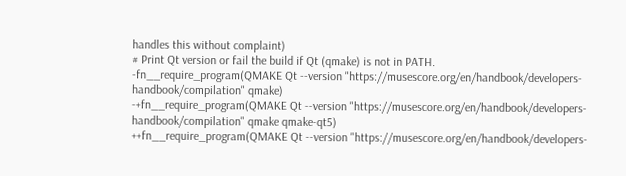handles this without complaint)
# Print Qt version or fail the build if Qt (qmake) is not in PATH.
-fn__require_program(QMAKE Qt --version "https://musescore.org/en/handbook/developers-handbook/compilation" qmake)
-+fn__require_program(QMAKE Qt --version "https://musescore.org/en/handbook/developers-handbook/compilation" qmake qmake-qt5)
++fn__require_program(QMAKE Qt --version "https://musescore.org/en/handbook/developers-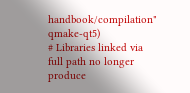handbook/compilation" qmake-qt5)
# Libraries linked via full path no longer produce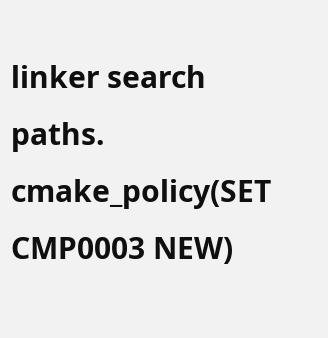linker search paths.
cmake_policy(SET CMP0003 NEW)